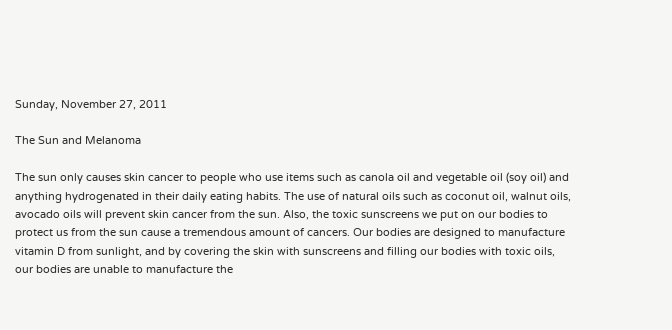Sunday, November 27, 2011

The Sun and Melanoma

The sun only causes skin cancer to people who use items such as canola oil and vegetable oil (soy oil) and anything hydrogenated in their daily eating habits. The use of natural oils such as coconut oil, walnut oils, avocado oils will prevent skin cancer from the sun. Also, the toxic sunscreens we put on our bodies to protect us from the sun cause a tremendous amount of cancers. Our bodies are designed to manufacture vitamin D from sunlight, and by covering the skin with sunscreens and filling our bodies with toxic oils, our bodies are unable to manufacture the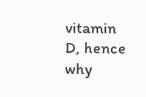vitamin D, hence why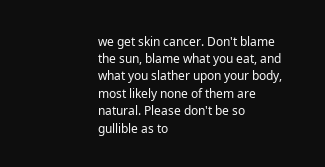we get skin cancer. Don't blame the sun, blame what you eat, and what you slather upon your body, most likely none of them are natural. Please don't be so gullible as to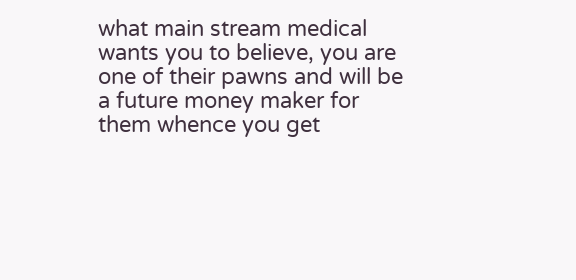what main stream medical wants you to believe, you are one of their pawns and will be a future money maker for them whence you get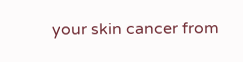your skin cancer from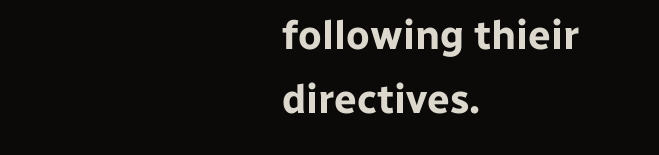following thieir directives.